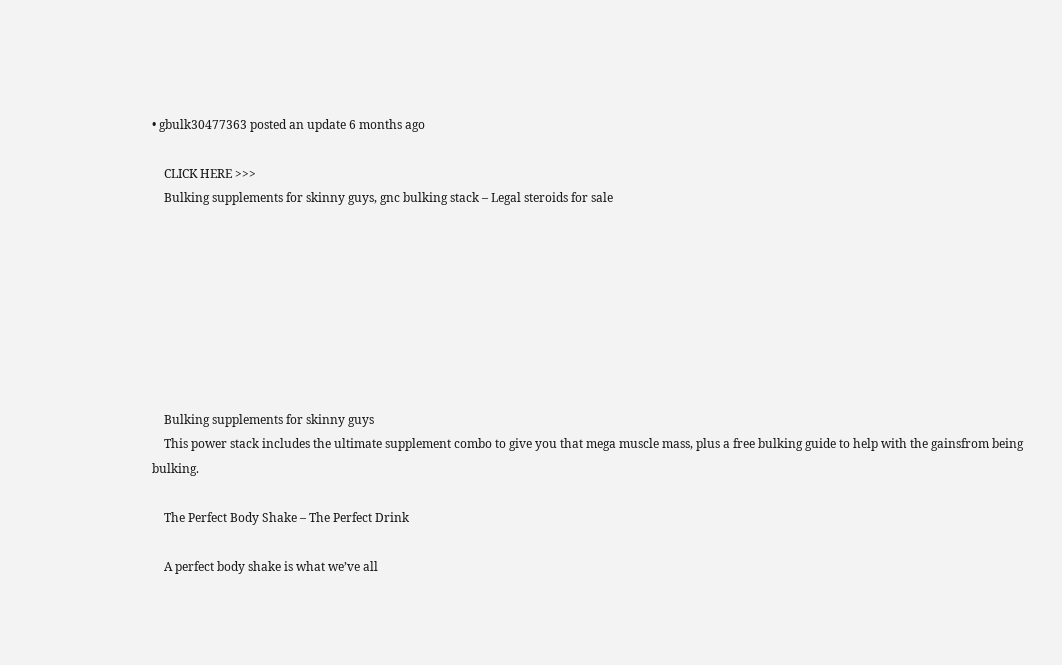• gbulk30477363 posted an update 6 months ago

    CLICK HERE >>>
    Bulking supplements for skinny guys, gnc bulking stack – Legal steroids for sale








    Bulking supplements for skinny guys
    This power stack includes the ultimate supplement combo to give you that mega muscle mass, plus a free bulking guide to help with the gainsfrom being bulking.

    The Perfect Body Shake – The Perfect Drink

    A perfect body shake is what we’ve all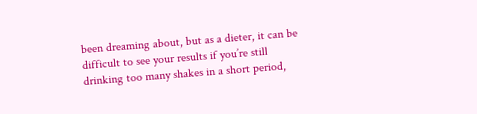been dreaming about, but as a dieter, it can be difficult to see your results if you’re still drinking too many shakes in a short period,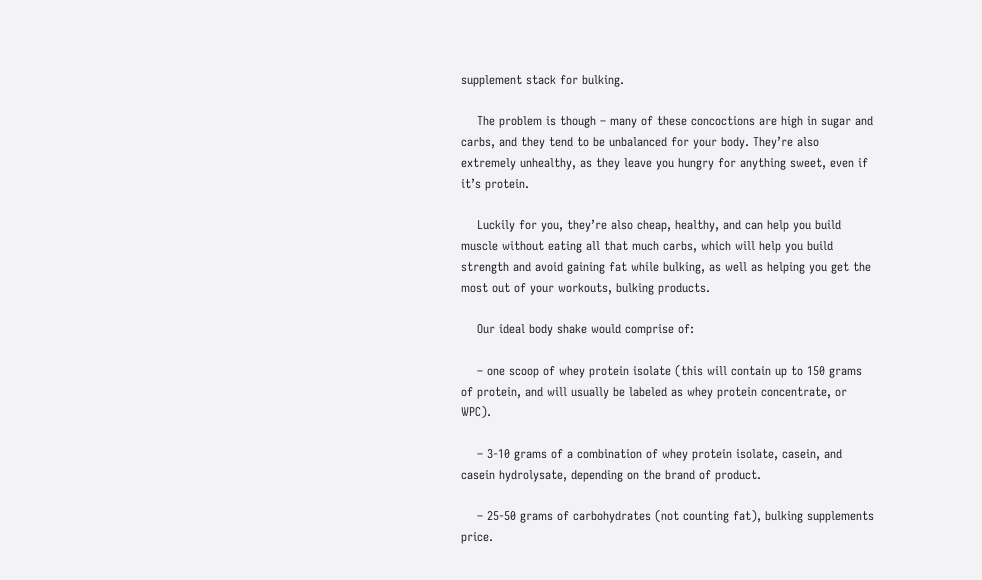supplement stack for bulking.

    The problem is though – many of these concoctions are high in sugar and carbs, and they tend to be unbalanced for your body. They’re also extremely unhealthy, as they leave you hungry for anything sweet, even if it’s protein.

    Luckily for you, they’re also cheap, healthy, and can help you build muscle without eating all that much carbs, which will help you build strength and avoid gaining fat while bulking, as well as helping you get the most out of your workouts, bulking products.

    Our ideal body shake would comprise of:

    – one scoop of whey protein isolate (this will contain up to 150 grams of protein, and will usually be labeled as whey protein concentrate, or WPC).

    – 3-10 grams of a combination of whey protein isolate, casein, and casein hydrolysate, depending on the brand of product.

    – 25-50 grams of carbohydrates (not counting fat), bulking supplements price.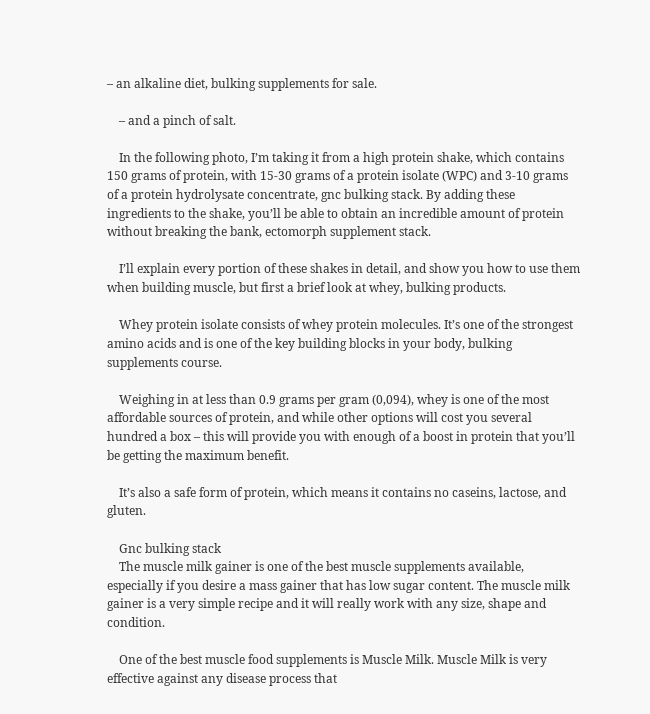– an alkaline diet, bulking supplements for sale.

    – and a pinch of salt.

    In the following photo, I’m taking it from a high protein shake, which contains 150 grams of protein, with 15-30 grams of a protein isolate (WPC) and 3-10 grams of a protein hydrolysate concentrate, gnc bulking stack. By adding these ingredients to the shake, you’ll be able to obtain an incredible amount of protein without breaking the bank, ectomorph supplement stack.

    I’ll explain every portion of these shakes in detail, and show you how to use them when building muscle, but first a brief look at whey, bulking products.

    Whey protein isolate consists of whey protein molecules. It’s one of the strongest amino acids and is one of the key building blocks in your body, bulking supplements course.

    Weighing in at less than 0.9 grams per gram (0,094), whey is one of the most affordable sources of protein, and while other options will cost you several hundred a box – this will provide you with enough of a boost in protein that you’ll be getting the maximum benefit.

    It’s also a safe form of protein, which means it contains no caseins, lactose, and gluten.

    Gnc bulking stack
    The muscle milk gainer is one of the best muscle supplements available, especially if you desire a mass gainer that has low sugar content. The muscle milk gainer is a very simple recipe and it will really work with any size, shape and condition.

    One of the best muscle food supplements is Muscle Milk. Muscle Milk is very effective against any disease process that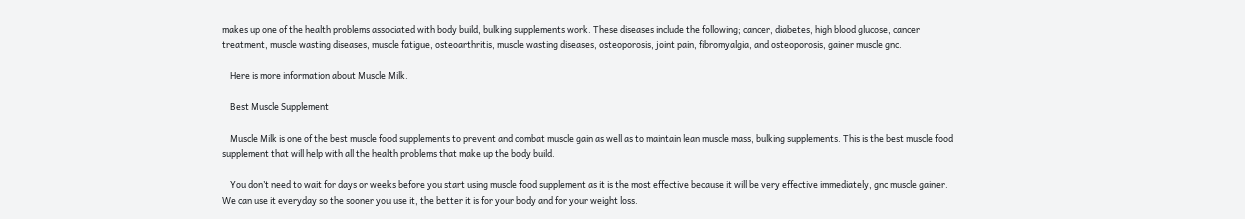makes up one of the health problems associated with body build, bulking supplements work. These diseases include the following; cancer, diabetes, high blood glucose, cancer treatment, muscle wasting diseases, muscle fatigue, osteoarthritis, muscle wasting diseases, osteoporosis, joint pain, fibromyalgia, and osteoporosis, gainer muscle gnc.

    Here is more information about Muscle Milk.

    Best Muscle Supplement

    Muscle Milk is one of the best muscle food supplements to prevent and combat muscle gain as well as to maintain lean muscle mass, bulking supplements. This is the best muscle food supplement that will help with all the health problems that make up the body build.

    You don’t need to wait for days or weeks before you start using muscle food supplement as it is the most effective because it will be very effective immediately, gnc muscle gainer. We can use it everyday so the sooner you use it, the better it is for your body and for your weight loss.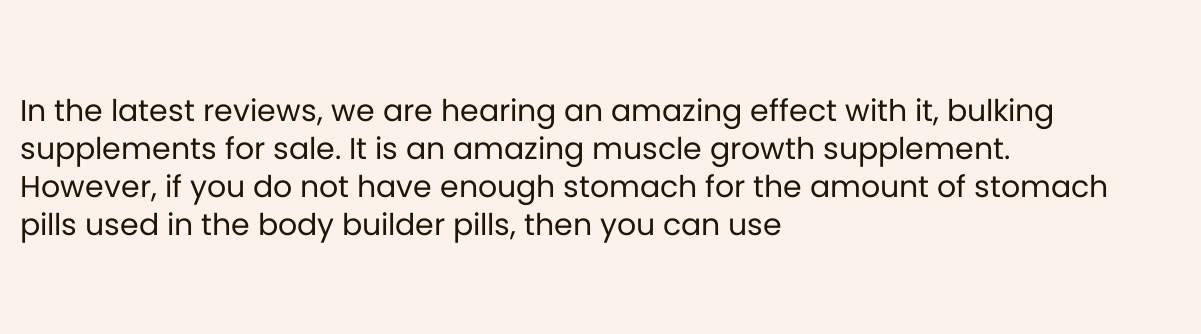In the latest reviews, we are hearing an amazing effect with it, bulking supplements for sale. It is an amazing muscle growth supplement. However, if you do not have enough stomach for the amount of stomach pills used in the body builder pills, then you can use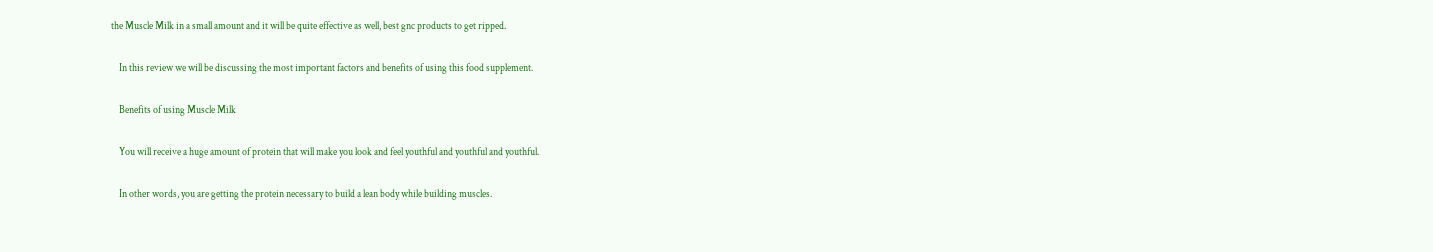the Muscle Milk in a small amount and it will be quite effective as well, best gnc products to get ripped.

    In this review we will be discussing the most important factors and benefits of using this food supplement.

    Benefits of using Muscle Milk

    You will receive a huge amount of protein that will make you look and feel youthful and youthful and youthful.

    In other words, you are getting the protein necessary to build a lean body while building muscles.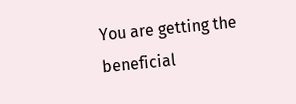You are getting the beneficial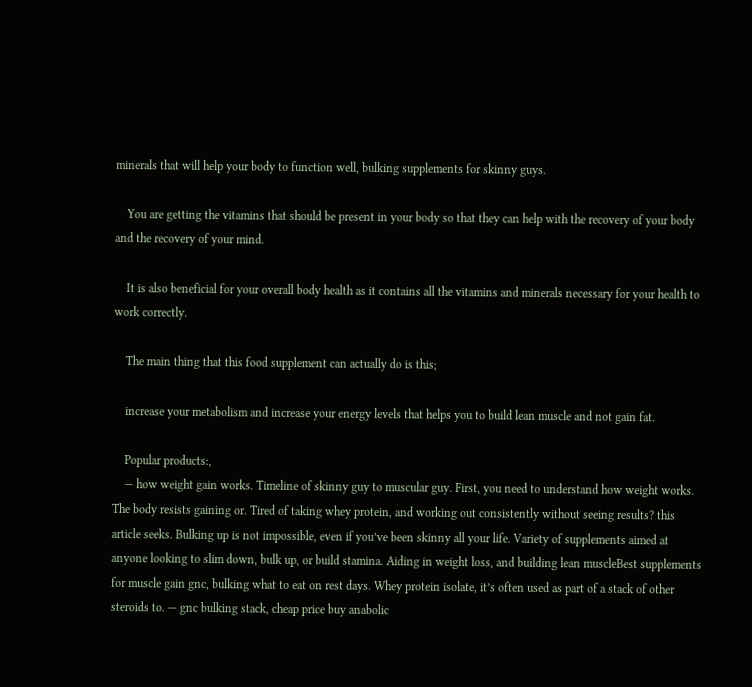minerals that will help your body to function well, bulking supplements for skinny guys.

    You are getting the vitamins that should be present in your body so that they can help with the recovery of your body and the recovery of your mind.

    It is also beneficial for your overall body health as it contains all the vitamins and minerals necessary for your health to work correctly.

    The main thing that this food supplement can actually do is this;

    increase your metabolism and increase your energy levels that helps you to build lean muscle and not gain fat.

    Popular products:,
    — how weight gain works. Timeline of skinny guy to muscular guy. First, you need to understand how weight works. The body resists gaining or. Tired of taking whey protein, and working out consistently without seeing results? this article seeks. Bulking up is not impossible, even if you’ve been skinny all your life. Variety of supplements aimed at anyone looking to slim down, bulk up, or build stamina. Aiding in weight loss, and building lean muscleBest supplements for muscle gain gnc, bulking what to eat on rest days. Whey protein isolate, it’s often used as part of a stack of other steroids to. — gnc bulking stack, cheap price buy anabolic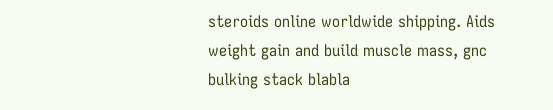steroids online worldwide shipping. Aids weight gain and build muscle mass, gnc bulking stack blabla